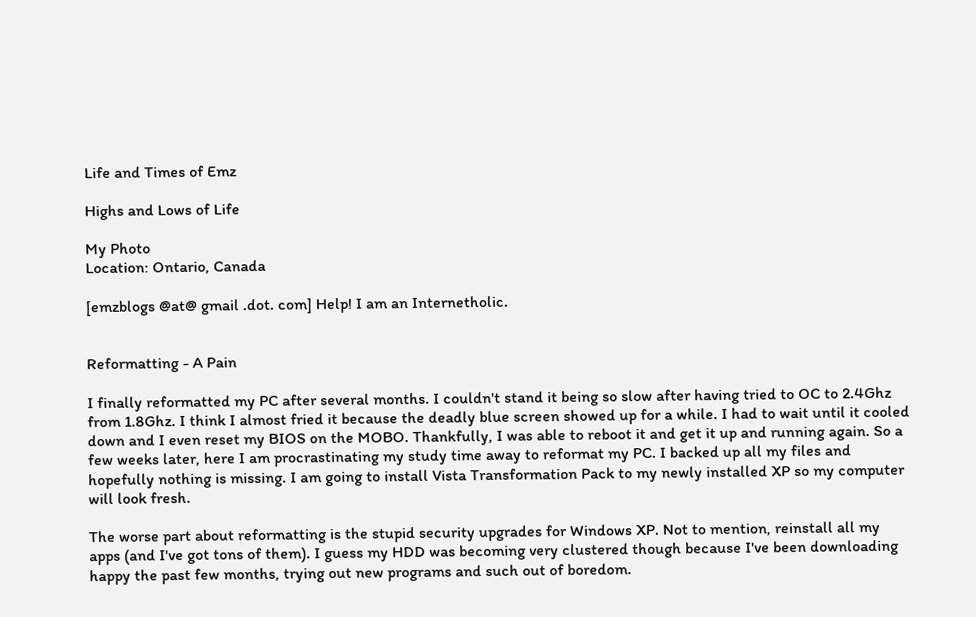Life and Times of Emz

Highs and Lows of Life

My Photo
Location: Ontario, Canada

[emzblogs @at@ gmail .dot. com] Help! I am an Internetholic.


Reformatting - A Pain

I finally reformatted my PC after several months. I couldn't stand it being so slow after having tried to OC to 2.4Ghz from 1.8Ghz. I think I almost fried it because the deadly blue screen showed up for a while. I had to wait until it cooled down and I even reset my BIOS on the MOBO. Thankfully, I was able to reboot it and get it up and running again. So a few weeks later, here I am procrastinating my study time away to reformat my PC. I backed up all my files and hopefully nothing is missing. I am going to install Vista Transformation Pack to my newly installed XP so my computer will look fresh.

The worse part about reformatting is the stupid security upgrades for Windows XP. Not to mention, reinstall all my apps (and I've got tons of them). I guess my HDD was becoming very clustered though because I've been downloading happy the past few months, trying out new programs and such out of boredom.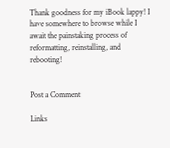Thank goodness for my iBook lappy! I have somewhere to browse while I await the painstaking process of reformatting, reinstalling, and rebooting!


Post a Comment

Links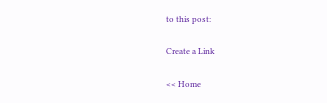to this post:

Create a Link

<< Home